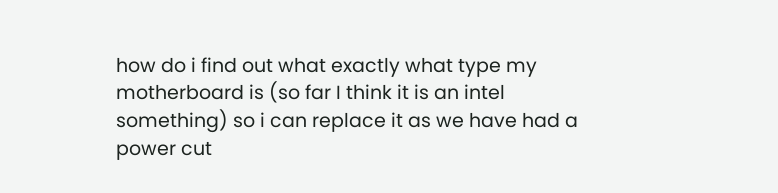how do i find out what exactly what type my motherboard is (so far I think it is an intel something) so i can replace it as we have had a power cut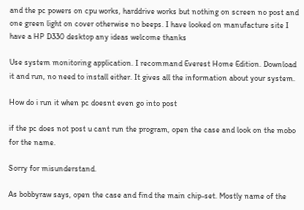and the pc powers on cpu works, harddrive works but nothing on screen no post and one green light on cover otherwise no beeps. I have looked on manufacture site I have a HP D330 desktop any ideas welcome thanks

Use system monitoring application. I recommand Everest Home Edition. Download it and run, no need to install either. It gives all the information about your system.

How do i run it when pc doesnt even go into post

if the pc does not post u cant run the program, open the case and look on the mobo for the name.

Sorry for misunderstand.

As bobbyraw says, open the case and find the main chip-set. Mostly name of the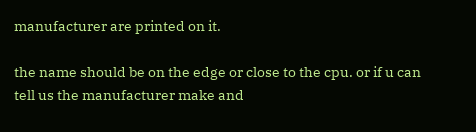manufacturer are printed on it.

the name should be on the edge or close to the cpu. or if u can tell us the manufacturer make and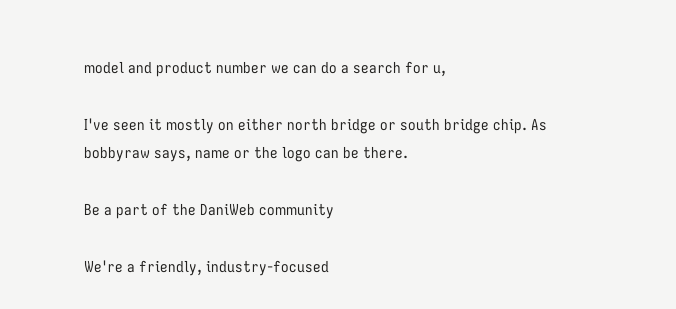model and product number we can do a search for u,

I've seen it mostly on either north bridge or south bridge chip. As bobbyraw says, name or the logo can be there.

Be a part of the DaniWeb community

We're a friendly, industry-focused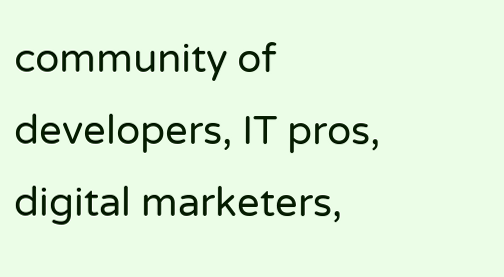community of developers, IT pros, digital marketers,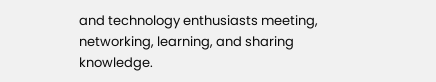and technology enthusiasts meeting, networking, learning, and sharing knowledge.